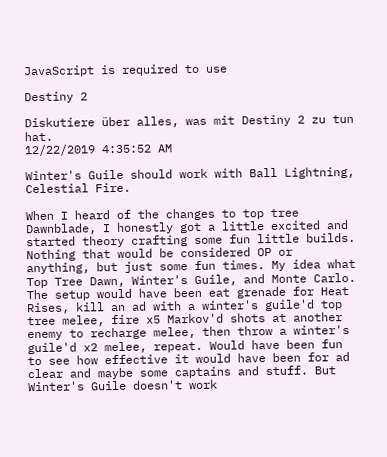JavaScript is required to use

Destiny 2

Diskutiere über alles, was mit Destiny 2 zu tun hat.
12/22/2019 4:35:52 AM

Winter's Guile should work with Ball Lightning, Celestial Fire.

When I heard of the changes to top tree Dawnblade, I honestly got a little excited and started theory crafting some fun little builds. Nothing that would be considered OP or anything, but just some fun times. My idea what Top Tree Dawn, Winter's Guile, and Monte Carlo. The setup would have been eat grenade for Heat Rises, kill an ad with a winter's guile'd top tree melee, fire x5 Markov'd shots at another enemy to recharge melee, then throw a winter's guile'd x2 melee, repeat. Would have been fun to see how effective it would have been for ad clear and maybe some captains and stuff. But Winter's Guile doesn't work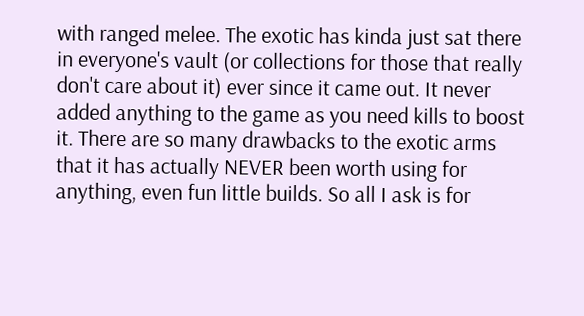with ranged melee. The exotic has kinda just sat there in everyone's vault (or collections for those that really don't care about it) ever since it came out. It never added anything to the game as you need kills to boost it. There are so many drawbacks to the exotic arms that it has actually NEVER been worth using for anything, even fun little builds. So all I ask is for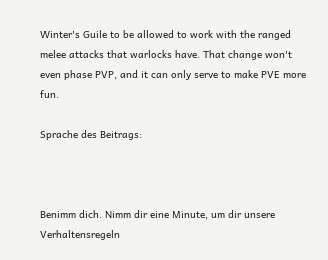Winter's Guile to be allowed to work with the ranged melee attacks that warlocks have. That change won't even phase PVP, and it can only serve to make PVE more fun.

Sprache des Beitrags:



Benimm dich. Nimm dir eine Minute, um dir unsere Verhaltensregeln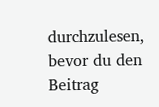durchzulesen, bevor du den Beitrag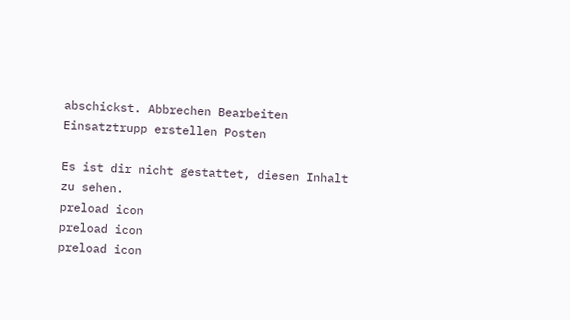abschickst. Abbrechen Bearbeiten Einsatztrupp erstellen Posten

Es ist dir nicht gestattet, diesen Inhalt zu sehen.
preload icon
preload icon
preload icon